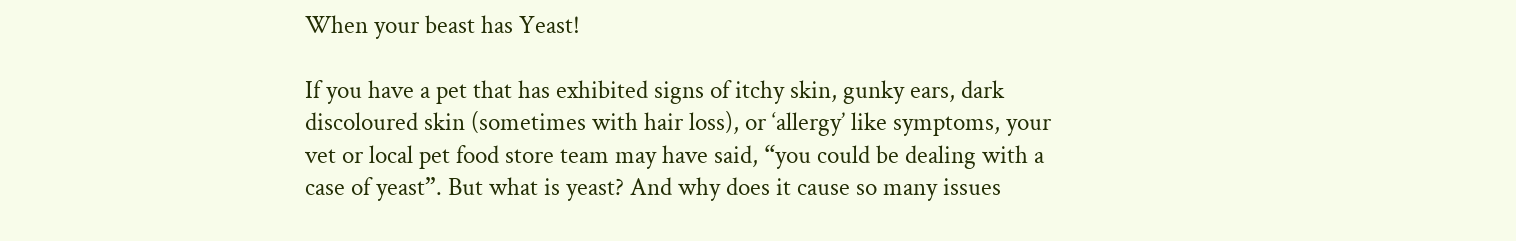When your beast has Yeast!

If you have a pet that has exhibited signs of itchy skin, gunky ears, dark discoloured skin (sometimes with hair loss), or ‘allergy’ like symptoms, your vet or local pet food store team may have said, “you could be dealing with a case of yeast”. But what is yeast? And why does it cause so many issues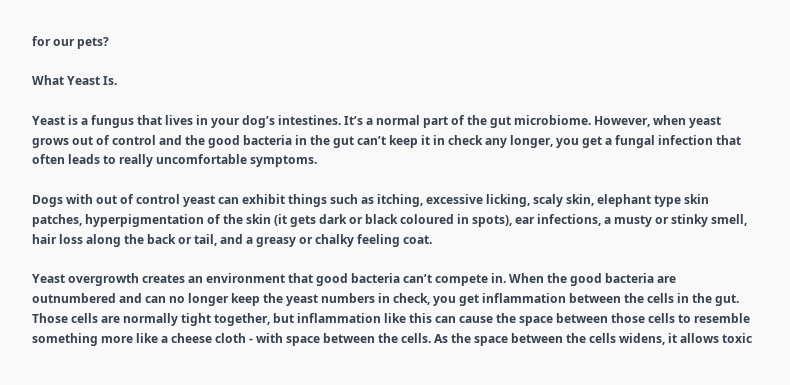for our pets?

What Yeast Is.

Yeast is a fungus that lives in your dog’s intestines. It’s a normal part of the gut microbiome. However, when yeast grows out of control and the good bacteria in the gut can’t keep it in check any longer, you get a fungal infection that often leads to really uncomfortable symptoms.

Dogs with out of control yeast can exhibit things such as itching, excessive licking, scaly skin, elephant type skin patches, hyperpigmentation of the skin (it gets dark or black coloured in spots), ear infections, a musty or stinky smell, hair loss along the back or tail, and a greasy or chalky feeling coat.

Yeast overgrowth creates an environment that good bacteria can’t compete in. When the good bacteria are outnumbered and can no longer keep the yeast numbers in check, you get inflammation between the cells in the gut. Those cells are normally tight together, but inflammation like this can cause the space between those cells to resemble something more like a cheese cloth - with space between the cells. As the space between the cells widens, it allows toxic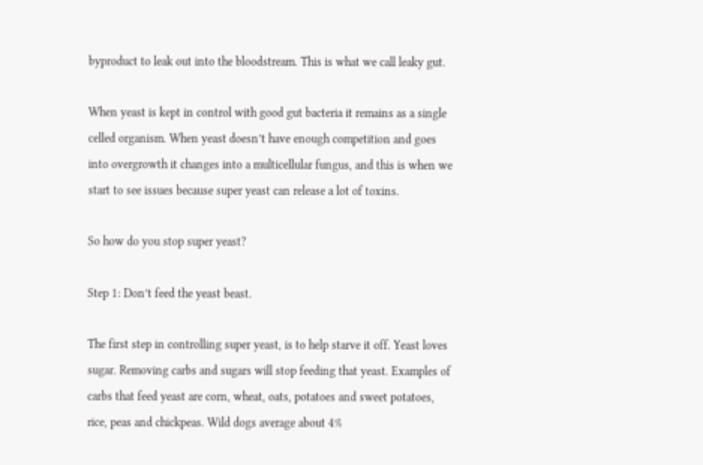byproduct to leak out into the bloodstream. This is what we call leaky gut.

When yeast is kept in control with good gut bacteria it remains as a single celled organism. When yeast doesn’t have enough competition and goes into overgrowth it changes into a multicellular fungus, and this is when we start to see issues because super yeast can release a lot of toxins.

So how do you stop super yeast?

Step 1: Don’t feed the yeast beast.

The first step in controlling super yeast, is to help starve it off. Yeast loves sugar. Removing carbs and sugars will stop feeding that yeast. Examples of carbs that feed yeast are corn, wheat, oats, potatoes and sweet potatoes, rice, peas and chickpeas. Wild dogs average about 4%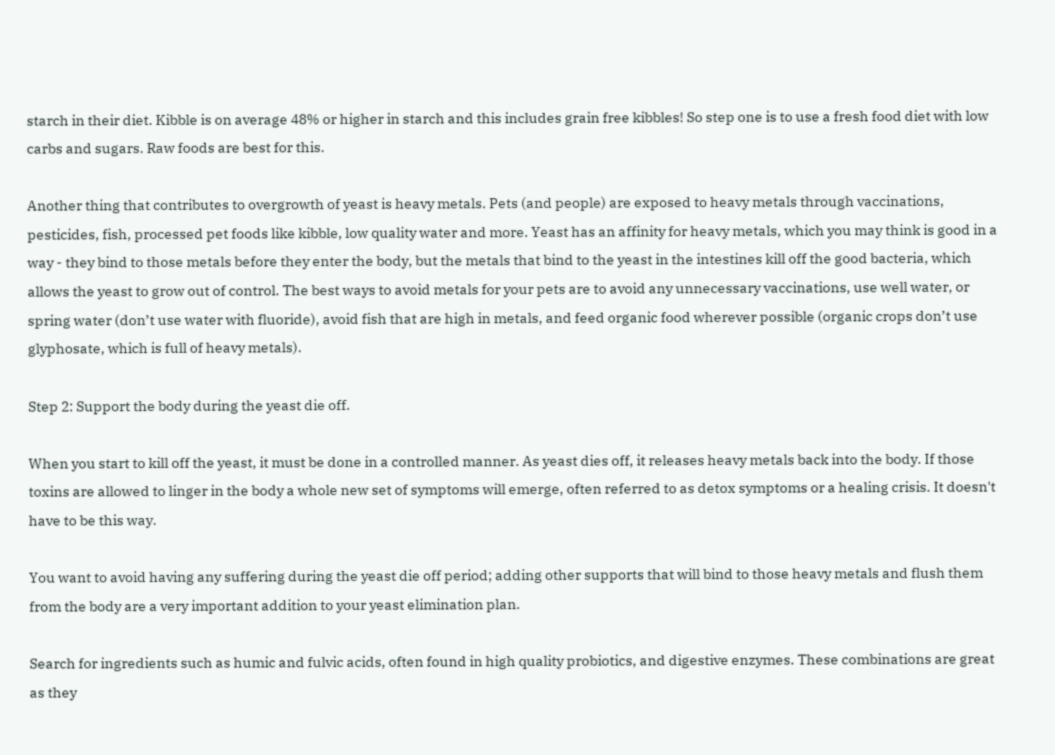starch in their diet. Kibble is on average 48% or higher in starch and this includes grain free kibbles! So step one is to use a fresh food diet with low carbs and sugars. Raw foods are best for this.

Another thing that contributes to overgrowth of yeast is heavy metals. Pets (and people) are exposed to heavy metals through vaccinations, pesticides, fish, processed pet foods like kibble, low quality water and more. Yeast has an affinity for heavy metals, which you may think is good in a way - they bind to those metals before they enter the body, but the metals that bind to the yeast in the intestines kill off the good bacteria, which allows the yeast to grow out of control. The best ways to avoid metals for your pets are to avoid any unnecessary vaccinations, use well water, or spring water (don’t use water with fluoride), avoid fish that are high in metals, and feed organic food wherever possible (organic crops don’t use glyphosate, which is full of heavy metals).

Step 2: Support the body during the yeast die off.

When you start to kill off the yeast, it must be done in a controlled manner. As yeast dies off, it releases heavy metals back into the body. If those toxins are allowed to linger in the body a whole new set of symptoms will emerge, often referred to as detox symptoms or a healing crisis. It doesn't have to be this way.

You want to avoid having any suffering during the yeast die off period; adding other supports that will bind to those heavy metals and flush them from the body are a very important addition to your yeast elimination plan.

Search for ingredients such as humic and fulvic acids, often found in high quality probiotics, and digestive enzymes. These combinations are great as they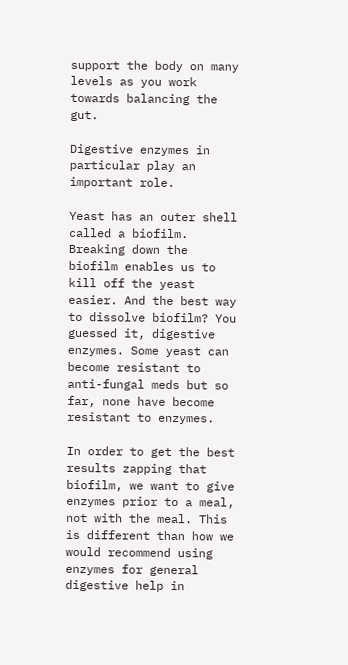support the body on many levels as you work towards balancing the gut.

Digestive enzymes in particular play an important role.

Yeast has an outer shell called a biofilm. Breaking down the biofilm enables us to kill off the yeast easier. And the best way to dissolve biofilm? You guessed it, digestive enzymes. Some yeast can become resistant to anti-fungal meds but so far, none have become resistant to enzymes.

In order to get the best results zapping that biofilm, we want to give enzymes prior to a meal, not with the meal. This is different than how we would recommend using enzymes for general digestive help in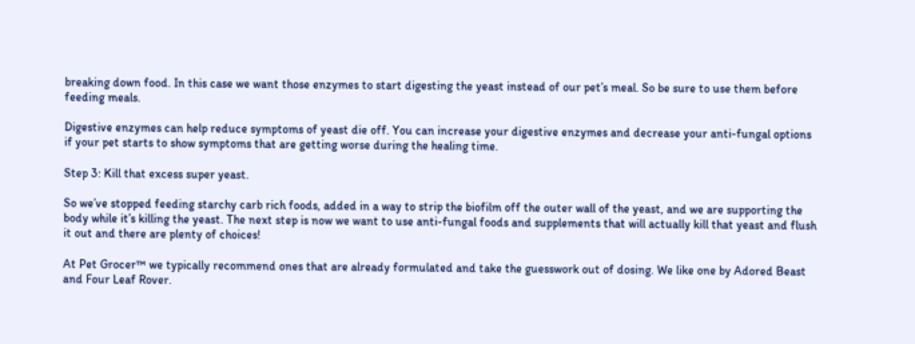breaking down food. In this case we want those enzymes to start digesting the yeast instead of our pet’s meal. So be sure to use them before feeding meals.

Digestive enzymes can help reduce symptoms of yeast die off. You can increase your digestive enzymes and decrease your anti-fungal options if your pet starts to show symptoms that are getting worse during the healing time.

Step 3: Kill that excess super yeast.

So we’ve stopped feeding starchy carb rich foods, added in a way to strip the biofilm off the outer wall of the yeast, and we are supporting the body while it’s killing the yeast. The next step is now we want to use anti-fungal foods and supplements that will actually kill that yeast and flush it out and there are plenty of choices!

At Pet Grocer™ we typically recommend ones that are already formulated and take the guesswork out of dosing. We like one by Adored Beast and Four Leaf Rover.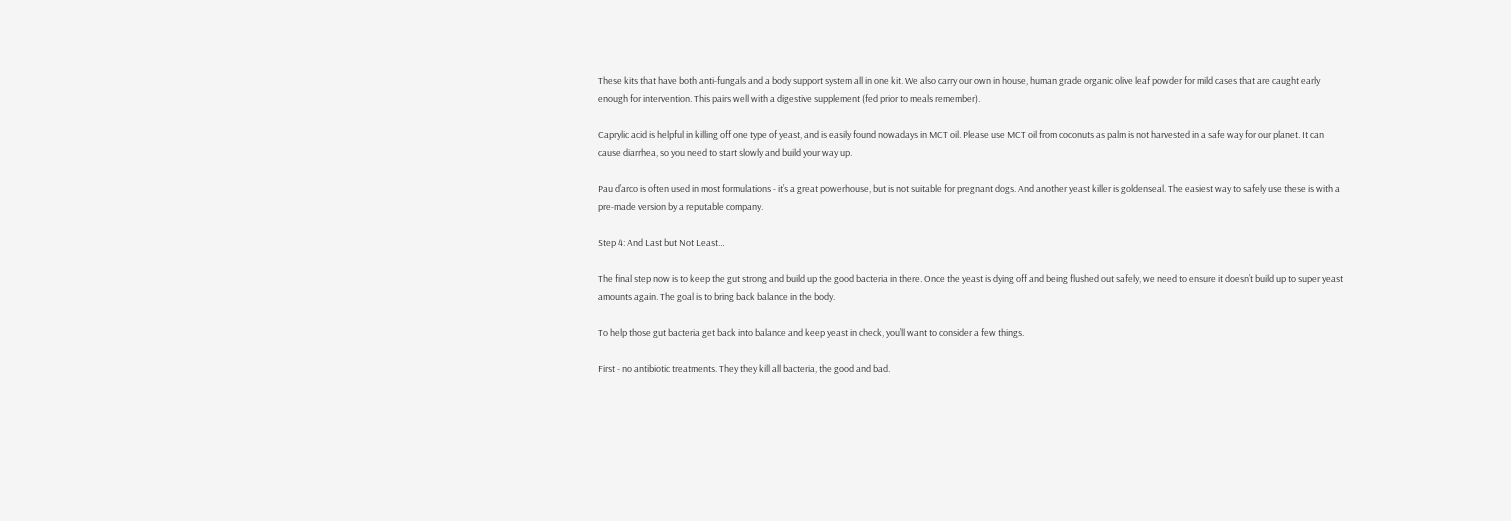These kits that have both anti-fungals and a body support system all in one kit. We also carry our own in house, human grade organic olive leaf powder for mild cases that are caught early enough for intervention. This pairs well with a digestive supplement (fed prior to meals remember).

Caprylic acid is helpful in killing off one type of yeast, and is easily found nowadays in MCT oil. Please use MCT oil from coconuts as palm is not harvested in a safe way for our planet. It can cause diarrhea, so you need to start slowly and build your way up.

Pau d’arco is often used in most formulations - it’s a great powerhouse, but is not suitable for pregnant dogs. And another yeast killer is goldenseal. The easiest way to safely use these is with a pre-made version by a reputable company.

Step 4: And Last but Not Least…

The final step now is to keep the gut strong and build up the good bacteria in there. Once the yeast is dying off and being flushed out safely, we need to ensure it doesn’t build up to super yeast amounts again. The goal is to bring back balance in the body.

To help those gut bacteria get back into balance and keep yeast in check, you’ll want to consider a few things.

First - no antibiotic treatments. They they kill all bacteria, the good and bad.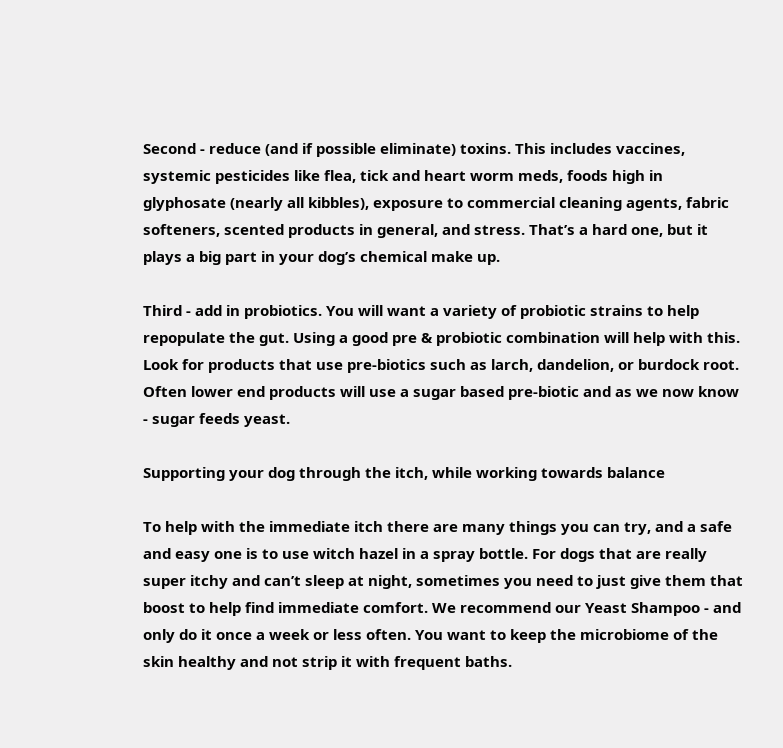Second - reduce (and if possible eliminate) toxins. This includes vaccines, systemic pesticides like flea, tick and heart worm meds, foods high in glyphosate (nearly all kibbles), exposure to commercial cleaning agents, fabric softeners, scented products in general, and stress. That’s a hard one, but it plays a big part in your dog’s chemical make up.

Third - add in probiotics. You will want a variety of probiotic strains to help repopulate the gut. Using a good pre & probiotic combination will help with this. Look for products that use pre-biotics such as larch, dandelion, or burdock root. Often lower end products will use a sugar based pre-biotic and as we now know - sugar feeds yeast.

Supporting your dog through the itch, while working towards balance

To help with the immediate itch there are many things you can try, and a safe and easy one is to use witch hazel in a spray bottle. For dogs that are really super itchy and can’t sleep at night, sometimes you need to just give them that boost to help find immediate comfort. We recommend our Yeast Shampoo - and only do it once a week or less often. You want to keep the microbiome of the skin healthy and not strip it with frequent baths.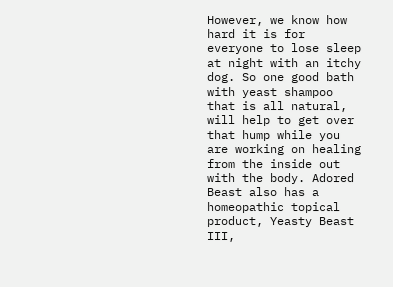However, we know how hard it is for everyone to lose sleep at night with an itchy dog. So one good bath with yeast shampoo that is all natural, will help to get over that hump while you are working on healing from the inside out with the body. Adored Beast also has a homeopathic topical product, Yeasty Beast III,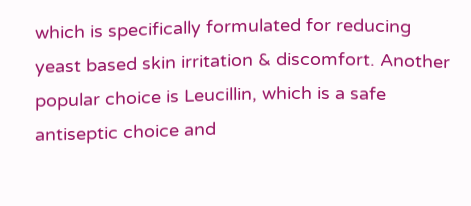which is specifically formulated for reducing yeast based skin irritation & discomfort. Another popular choice is Leucillin, which is a safe antiseptic choice and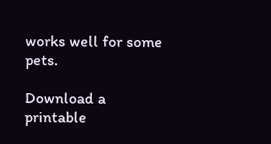works well for some pets.

Download a printable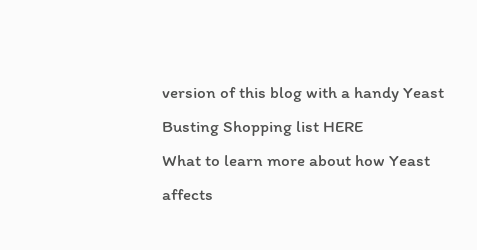version of this blog with a handy Yeast Busting Shopping list HERE
What to learn more about how Yeast affects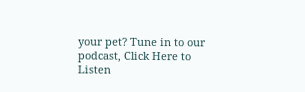your pet? Tune in to our podcast, Click Here to Listen